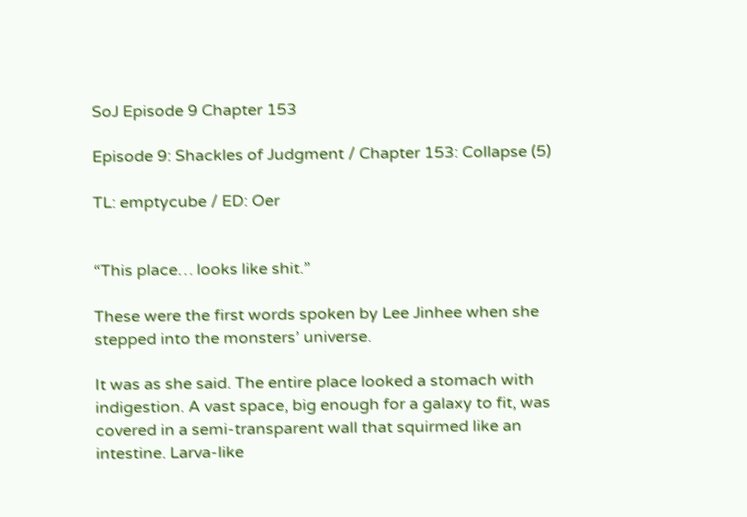SoJ Episode 9 Chapter 153

Episode 9: Shackles of Judgment / Chapter 153: Collapse (5)

TL: emptycube / ED: Oer


“This place… looks like shit.”

These were the first words spoken by Lee Jinhee when she stepped into the monsters’ universe.

It was as she said. The entire place looked a stomach with indigestion. A vast space, big enough for a galaxy to fit, was covered in a semi-transparent wall that squirmed like an intestine. Larva-like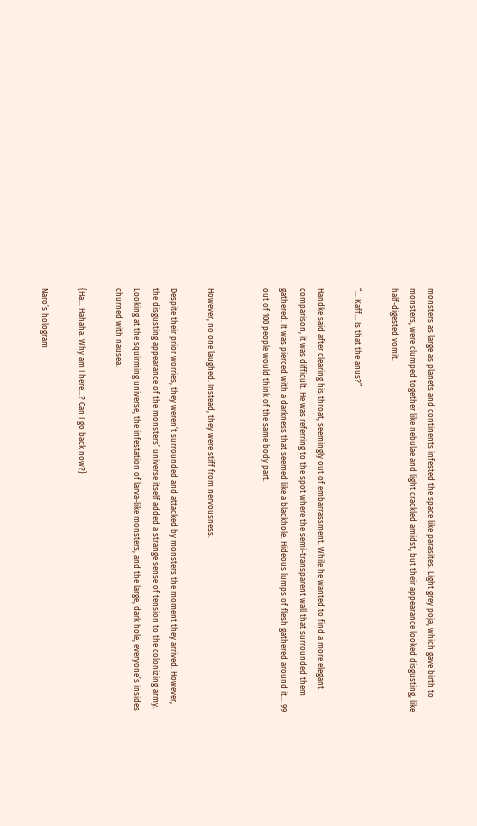monsters as large as planets and continents infested the space like parasites. Light grey poja, which gave birth to monsters, were clumped together like nebulae and light crackled amidst, but their appearance looked disgusting, like half-digested vomit.

“… Kaff… Is that the anus?”

Handke said after clearing his throat, seemingly out of embarrassment. While he wanted to find a more elegant comparison, it was difficult. He was referring to the spot where the semi-transparent wall that surrounded them gathered. It was pierced with a darkness that seemed like a blackhole. Hideous lumps of flesh gathered around it… 99 out of 100 people would think of the same body part.


However, no one laughed. Instead, they were stiff from nervousness.

Despite their prior worries, they weren’t surrounded and attacked by monsters the moment they arrived. However, the disgusting appearance of the monsters’ universe itself added a strange sense of tension to the colonizing army. Looking at the squirming universe, the infestation of larva-like monsters, and the large, dark hole, everyone’s insides churned with nausea.

{Ha… Hahaha. Why am I here…? Can I go back now?}

Naro’s hologram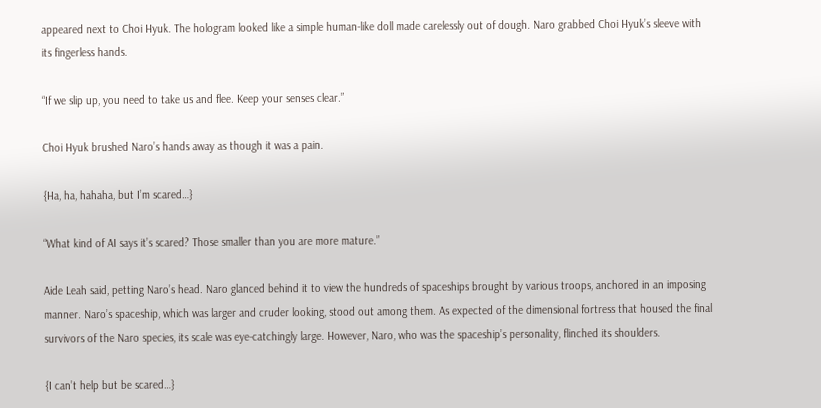appeared next to Choi Hyuk. The hologram looked like a simple human-like doll made carelessly out of dough. Naro grabbed Choi Hyuk’s sleeve with its fingerless hands.

“If we slip up, you need to take us and flee. Keep your senses clear.”

Choi Hyuk brushed Naro’s hands away as though it was a pain.

{Ha, ha, hahaha, but I’m scared…}

“What kind of AI says it’s scared? Those smaller than you are more mature.”

Aide Leah said, petting Naro’s head. Naro glanced behind it to view the hundreds of spaceships brought by various troops, anchored in an imposing manner. Naro’s spaceship, which was larger and cruder looking, stood out among them. As expected of the dimensional fortress that housed the final survivors of the Naro species, its scale was eye-catchingly large. However, Naro, who was the spaceship’s personality, flinched its shoulders.

{I can’t help but be scared…}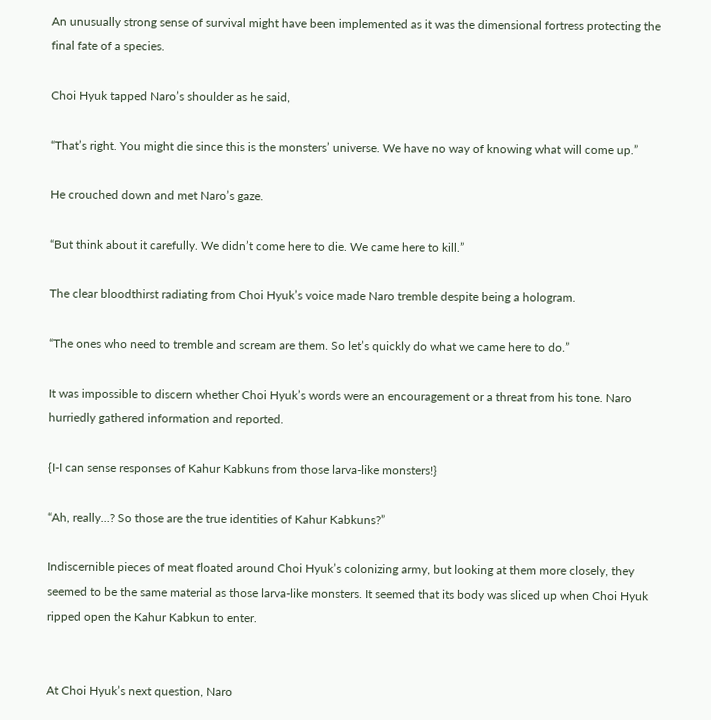An unusually strong sense of survival might have been implemented as it was the dimensional fortress protecting the final fate of a species.

Choi Hyuk tapped Naro’s shoulder as he said,

“That’s right. You might die since this is the monsters’ universe. We have no way of knowing what will come up.”

He crouched down and met Naro’s gaze.

“But think about it carefully. We didn’t come here to die. We came here to kill.”

The clear bloodthirst radiating from Choi Hyuk’s voice made Naro tremble despite being a hologram.

“The ones who need to tremble and scream are them. So let’s quickly do what we came here to do.”

It was impossible to discern whether Choi Hyuk’s words were an encouragement or a threat from his tone. Naro hurriedly gathered information and reported.

{I-I can sense responses of Kahur Kabkuns from those larva-like monsters!}

“Ah, really…? So those are the true identities of Kahur Kabkuns?”

Indiscernible pieces of meat floated around Choi Hyuk’s colonizing army, but looking at them more closely, they seemed to be the same material as those larva-like monsters. It seemed that its body was sliced up when Choi Hyuk ripped open the Kahur Kabkun to enter.


At Choi Hyuk’s next question, Naro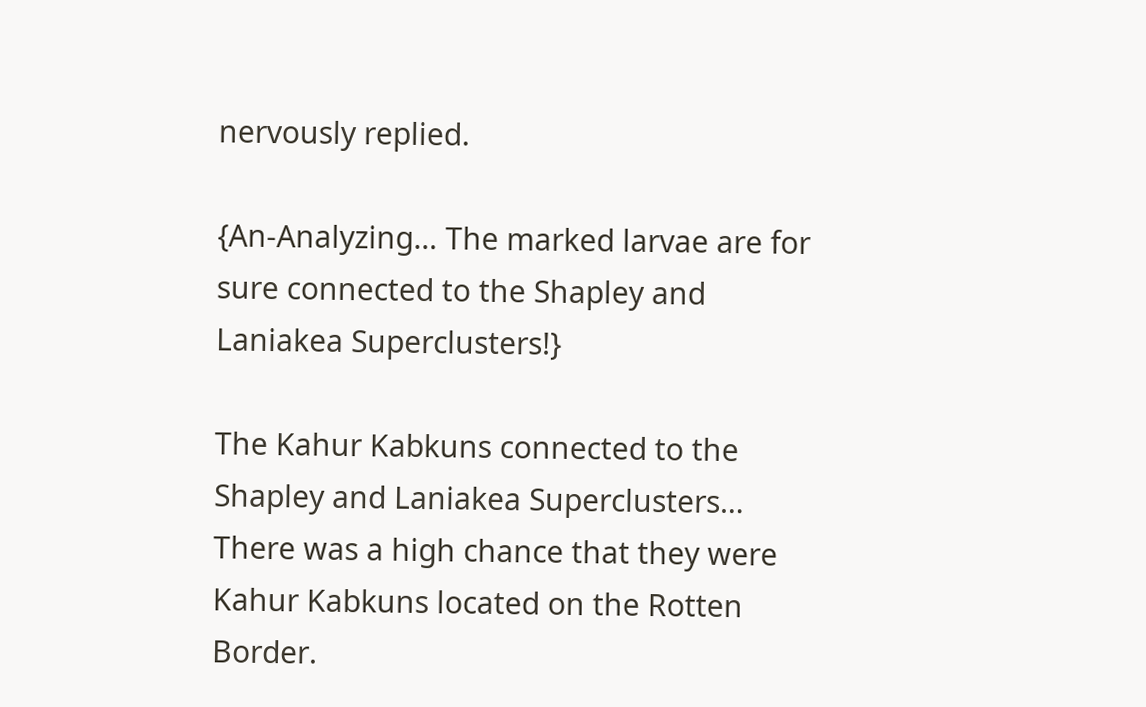nervously replied.

{An-Analyzing… The marked larvae are for sure connected to the Shapley and Laniakea Superclusters!}

The Kahur Kabkuns connected to the Shapley and Laniakea Superclusters… There was a high chance that they were Kahur Kabkuns located on the Rotten Border.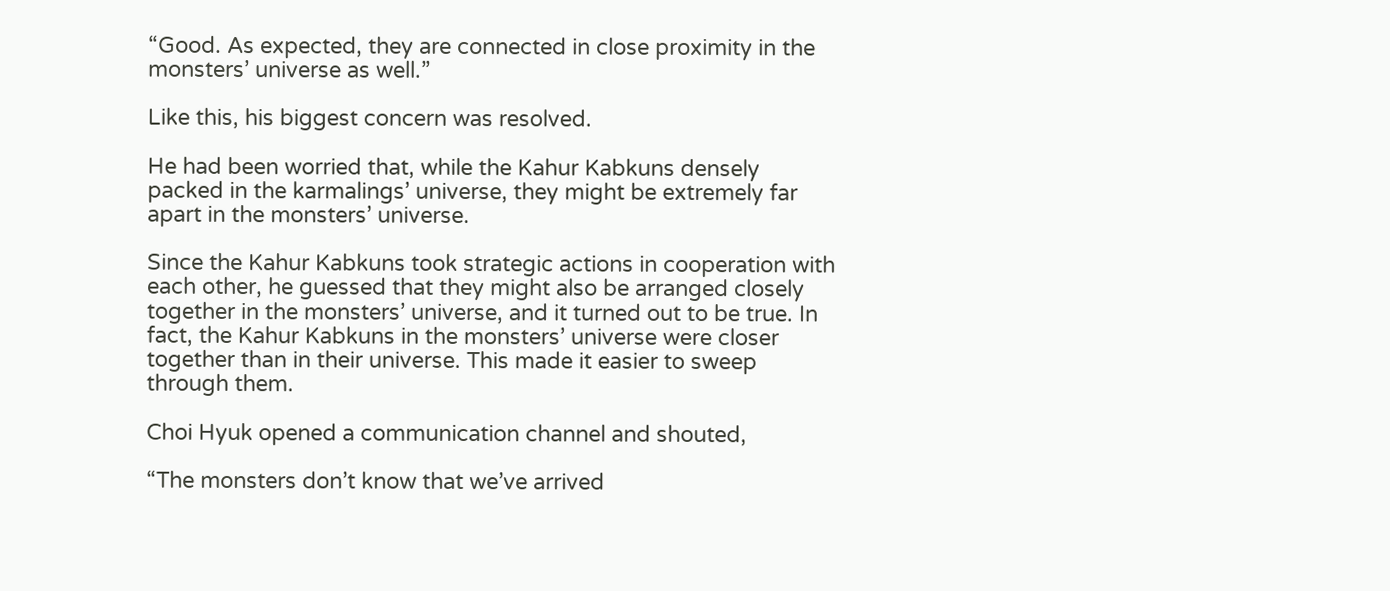“Good. As expected, they are connected in close proximity in the monsters’ universe as well.”

Like this, his biggest concern was resolved.

He had been worried that, while the Kahur Kabkuns densely packed in the karmalings’ universe, they might be extremely far apart in the monsters’ universe.

Since the Kahur Kabkuns took strategic actions in cooperation with each other, he guessed that they might also be arranged closely together in the monsters’ universe, and it turned out to be true. In fact, the Kahur Kabkuns in the monsters’ universe were closer together than in their universe. This made it easier to sweep through them.

Choi Hyuk opened a communication channel and shouted,

“The monsters don’t know that we’ve arrived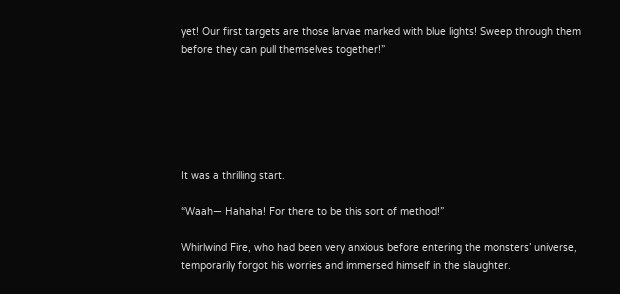yet! Our first targets are those larvae marked with blue lights! Sweep through them before they can pull themselves together!”






It was a thrilling start.

“Waah— Hahaha! For there to be this sort of method!”

Whirlwind Fire, who had been very anxious before entering the monsters’ universe, temporarily forgot his worries and immersed himself in the slaughter.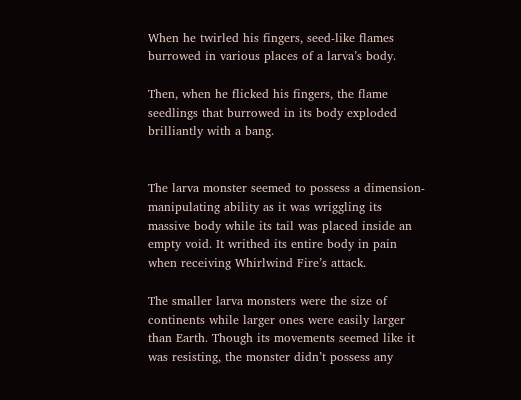When he twirled his fingers, seed-like flames burrowed in various places of a larva’s body.

Then, when he flicked his fingers, the flame seedlings that burrowed in its body exploded brilliantly with a bang.


The larva monster seemed to possess a dimension-manipulating ability as it was wriggling its massive body while its tail was placed inside an empty void. It writhed its entire body in pain when receiving Whirlwind Fire’s attack.

The smaller larva monsters were the size of continents while larger ones were easily larger than Earth. Though its movements seemed like it was resisting, the monster didn’t possess any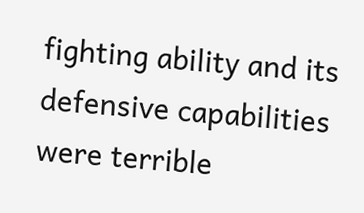fighting ability and its defensive capabilities were terrible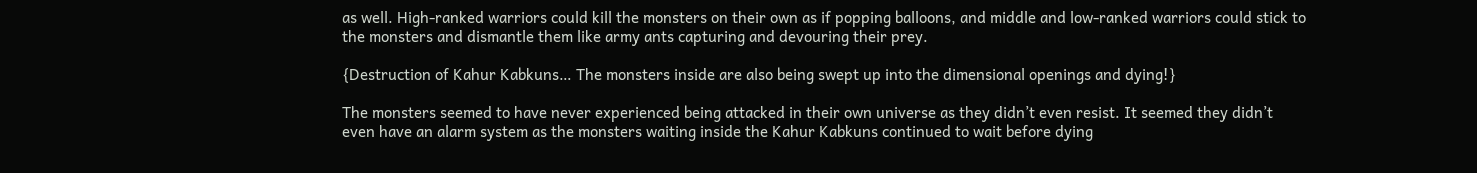as well. High-ranked warriors could kill the monsters on their own as if popping balloons, and middle and low-ranked warriors could stick to the monsters and dismantle them like army ants capturing and devouring their prey.

{Destruction of Kahur Kabkuns… The monsters inside are also being swept up into the dimensional openings and dying!}

The monsters seemed to have never experienced being attacked in their own universe as they didn’t even resist. It seemed they didn’t even have an alarm system as the monsters waiting inside the Kahur Kabkuns continued to wait before dying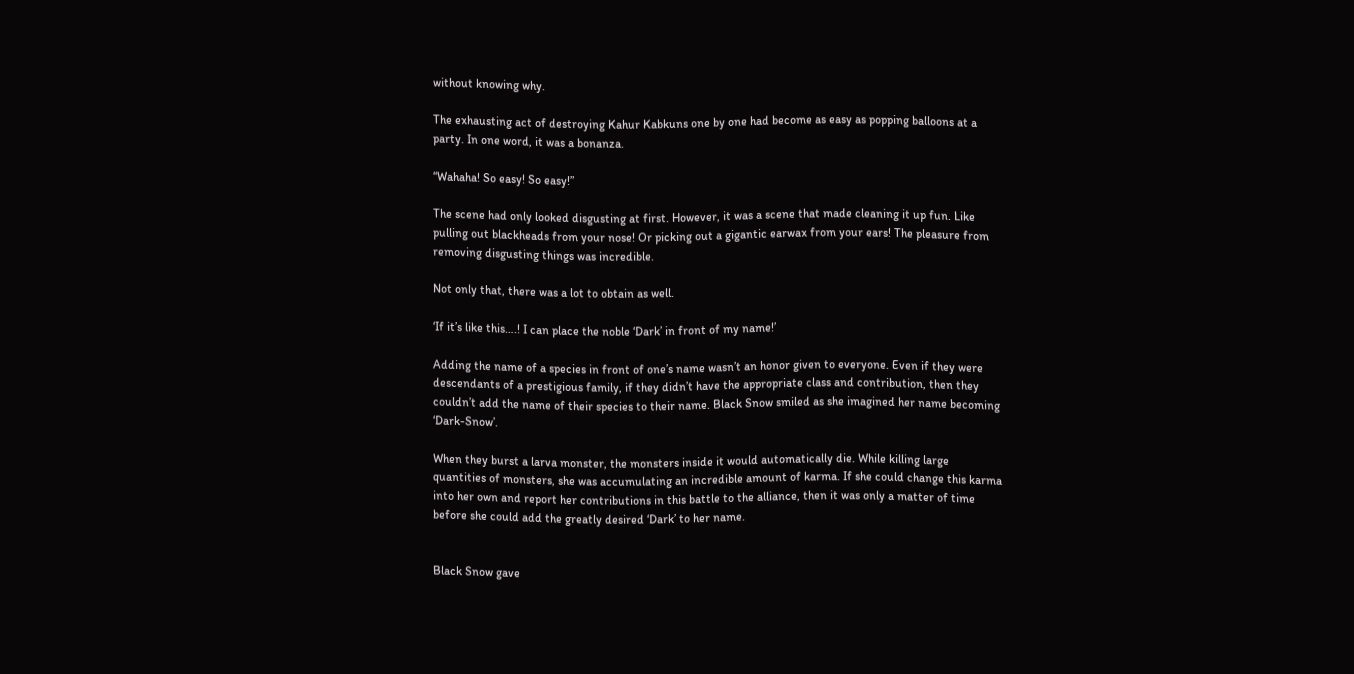without knowing why.

The exhausting act of destroying Kahur Kabkuns one by one had become as easy as popping balloons at a party. In one word, it was a bonanza.

“Wahaha! So easy! So easy!”

The scene had only looked disgusting at first. However, it was a scene that made cleaning it up fun. Like pulling out blackheads from your nose! Or picking out a gigantic earwax from your ears! The pleasure from removing disgusting things was incredible.

Not only that, there was a lot to obtain as well.

‘If it’s like this….! I can place the noble ‘Dark’ in front of my name!’

Adding the name of a species in front of one’s name wasn’t an honor given to everyone. Even if they were descendants of a prestigious family, if they didn’t have the appropriate class and contribution, then they couldn’t add the name of their species to their name. Black Snow smiled as she imagined her name becoming ‘Dark-Snow’.

When they burst a larva monster, the monsters inside it would automatically die. While killing large quantities of monsters, she was accumulating an incredible amount of karma. If she could change this karma into her own and report her contributions in this battle to the alliance, then it was only a matter of time before she could add the greatly desired ‘Dark’ to her name.


Black Snow gave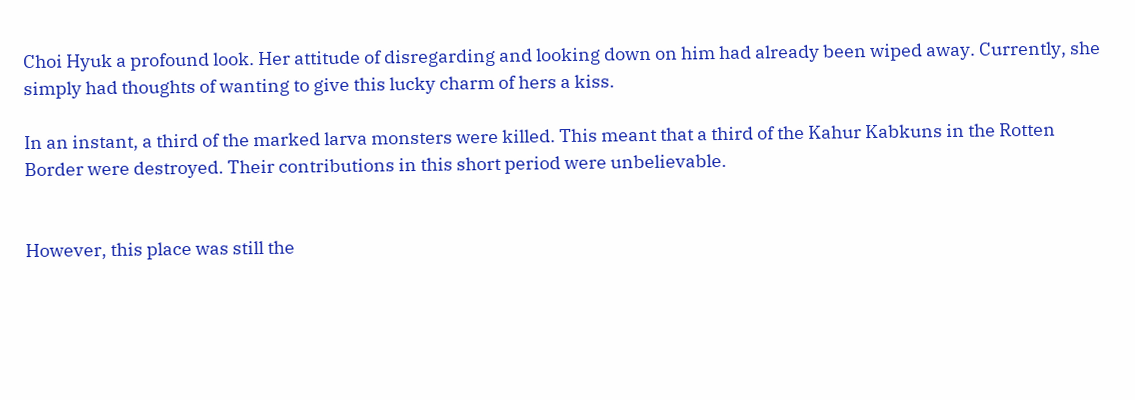Choi Hyuk a profound look. Her attitude of disregarding and looking down on him had already been wiped away. Currently, she simply had thoughts of wanting to give this lucky charm of hers a kiss.

In an instant, a third of the marked larva monsters were killed. This meant that a third of the Kahur Kabkuns in the Rotten Border were destroyed. Their contributions in this short period were unbelievable.


However, this place was still the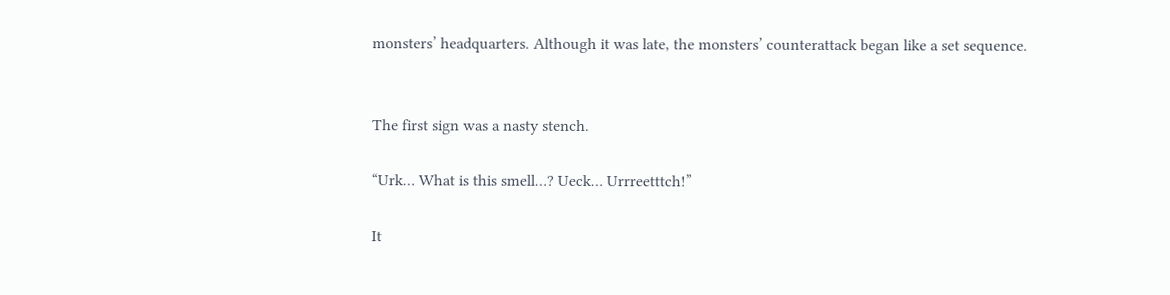monsters’ headquarters. Although it was late, the monsters’ counterattack began like a set sequence.


The first sign was a nasty stench.

“Urk… What is this smell…? Ueck… Urrreetttch!”

It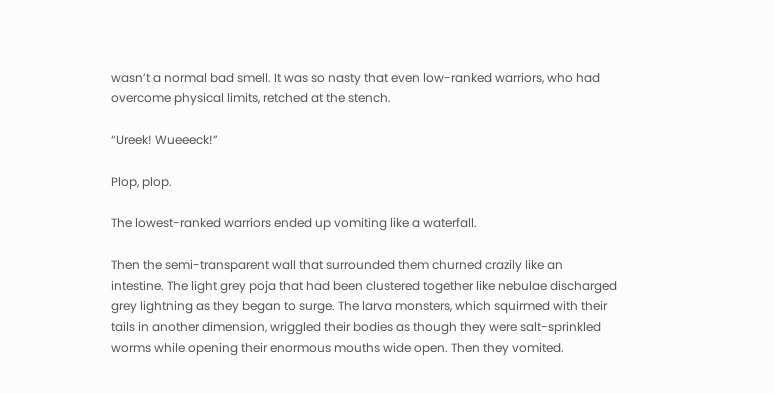wasn’t a normal bad smell. It was so nasty that even low-ranked warriors, who had overcome physical limits, retched at the stench.

“Ureek! Wueeeck!”

Plop, plop.

The lowest-ranked warriors ended up vomiting like a waterfall.

Then the semi-transparent wall that surrounded them churned crazily like an intestine. The light grey poja that had been clustered together like nebulae discharged grey lightning as they began to surge. The larva monsters, which squirmed with their tails in another dimension, wriggled their bodies as though they were salt-sprinkled worms while opening their enormous mouths wide open. Then they vomited.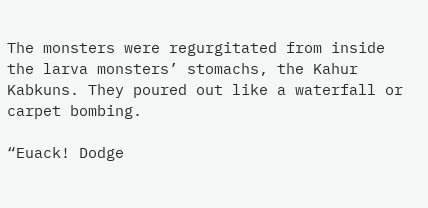The monsters were regurgitated from inside the larva monsters’ stomachs, the Kahur Kabkuns. They poured out like a waterfall or carpet bombing.

“Euack! Dodge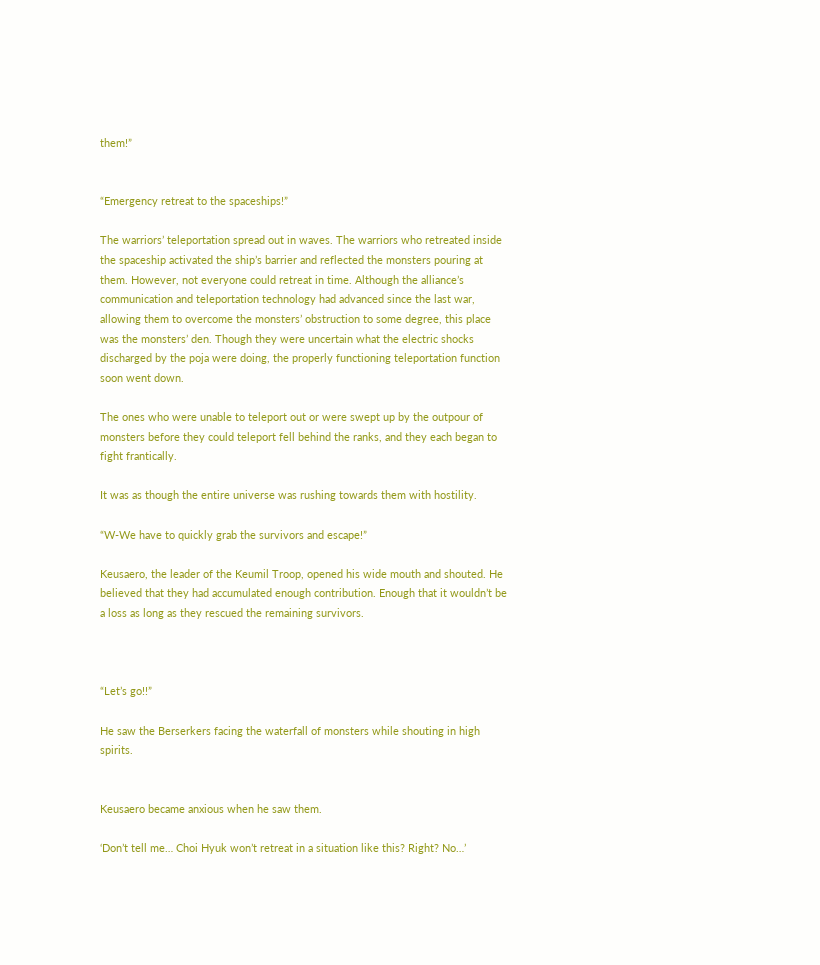them!”


“Emergency retreat to the spaceships!”

The warriors’ teleportation spread out in waves. The warriors who retreated inside the spaceship activated the ship’s barrier and reflected the monsters pouring at them. However, not everyone could retreat in time. Although the alliance’s communication and teleportation technology had advanced since the last war, allowing them to overcome the monsters’ obstruction to some degree, this place was the monsters’ den. Though they were uncertain what the electric shocks discharged by the poja were doing, the properly functioning teleportation function soon went down.

The ones who were unable to teleport out or were swept up by the outpour of monsters before they could teleport fell behind the ranks, and they each began to fight frantically.

It was as though the entire universe was rushing towards them with hostility.

“W-We have to quickly grab the survivors and escape!”

Keusaero, the leader of the Keumil Troop, opened his wide mouth and shouted. He believed that they had accumulated enough contribution. Enough that it wouldn’t be a loss as long as they rescued the remaining survivors.



“Let’s go!!”

He saw the Berserkers facing the waterfall of monsters while shouting in high spirits.


Keusaero became anxious when he saw them.

‘Don’t tell me… Choi Hyuk won’t retreat in a situation like this? Right? No…’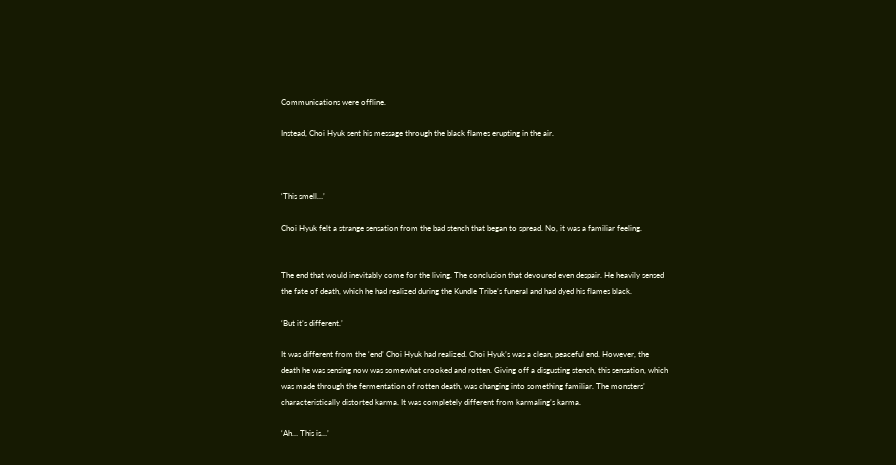Communications were offline.

Instead, Choi Hyuk sent his message through the black flames erupting in the air.



‘This smell…’

Choi Hyuk felt a strange sensation from the bad stench that began to spread. No, it was a familiar feeling.


The end that would inevitably come for the living. The conclusion that devoured even despair. He heavily sensed the fate of death, which he had realized during the Kundle Tribe’s funeral and had dyed his flames black.

‘But it’s different.’

It was different from the ‘end’ Choi Hyuk had realized. Choi Hyuk’s was a clean, peaceful end. However, the death he was sensing now was somewhat crooked and rotten. Giving off a disgusting stench, this sensation, which was made through the fermentation of rotten death, was changing into something familiar. The monsters’ characteristically distorted karma. It was completely different from karmaling’s karma.

‘Ah… This is…’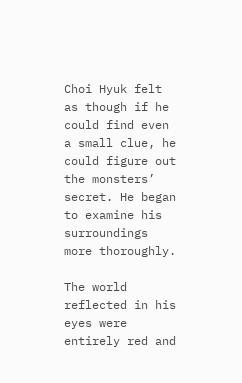Choi Hyuk felt as though if he could find even a small clue, he could figure out the monsters’ secret. He began to examine his surroundings more thoroughly.

The world reflected in his eyes were entirely red and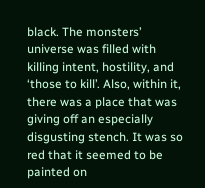black. The monsters’ universe was filled with killing intent, hostility, and ‘those to kill’. Also, within it, there was a place that was giving off an especially disgusting stench. It was so red that it seemed to be painted on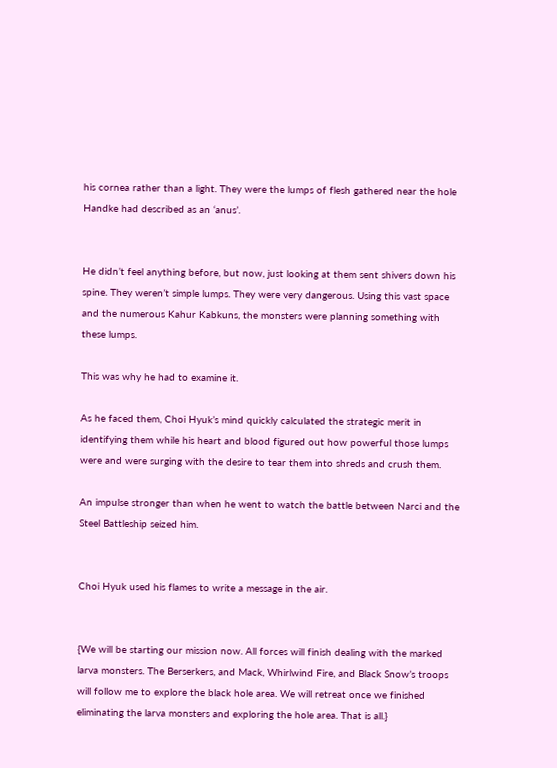his cornea rather than a light. They were the lumps of flesh gathered near the hole Handke had described as an ‘anus’.


He didn’t feel anything before, but now, just looking at them sent shivers down his spine. They weren’t simple lumps. They were very dangerous. Using this vast space and the numerous Kahur Kabkuns, the monsters were planning something with these lumps.

This was why he had to examine it.

As he faced them, Choi Hyuk’s mind quickly calculated the strategic merit in identifying them while his heart and blood figured out how powerful those lumps were and were surging with the desire to tear them into shreds and crush them.

An impulse stronger than when he went to watch the battle between Narci and the Steel Battleship seized him.


Choi Hyuk used his flames to write a message in the air.


{We will be starting our mission now. All forces will finish dealing with the marked larva monsters. The Berserkers, and Mack, Whirlwind Fire, and Black Snow’s troops will follow me to explore the black hole area. We will retreat once we finished eliminating the larva monsters and exploring the hole area. That is all.}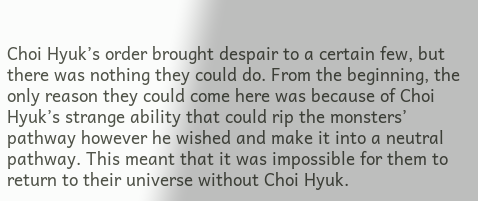Choi Hyuk’s order brought despair to a certain few, but there was nothing they could do. From the beginning, the only reason they could come here was because of Choi Hyuk’s strange ability that could rip the monsters’ pathway however he wished and make it into a neutral pathway. This meant that it was impossible for them to return to their universe without Choi Hyuk.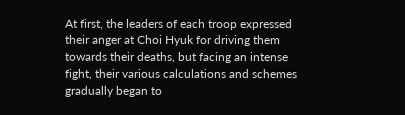At first, the leaders of each troop expressed their anger at Choi Hyuk for driving them towards their deaths, but facing an intense fight, their various calculations and schemes gradually began to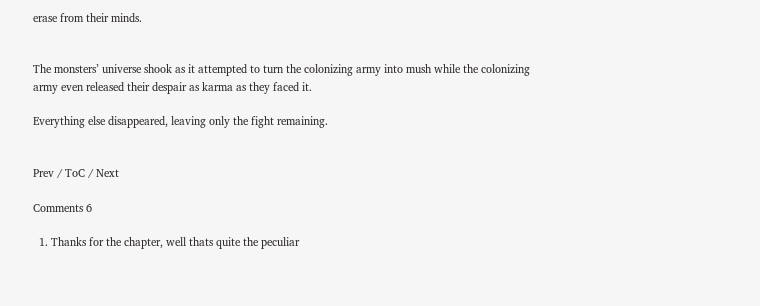erase from their minds.


The monsters’ universe shook as it attempted to turn the colonizing army into mush while the colonizing army even released their despair as karma as they faced it.

Everything else disappeared, leaving only the fight remaining.


Prev / ToC / Next

Comments 6

  1. Thanks for the chapter, well thats quite the peculiar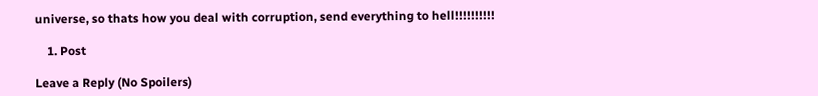universe, so thats how you deal with corruption, send everything to hell!!!!!!!!!!

    1. Post

Leave a Reply (No Spoilers)